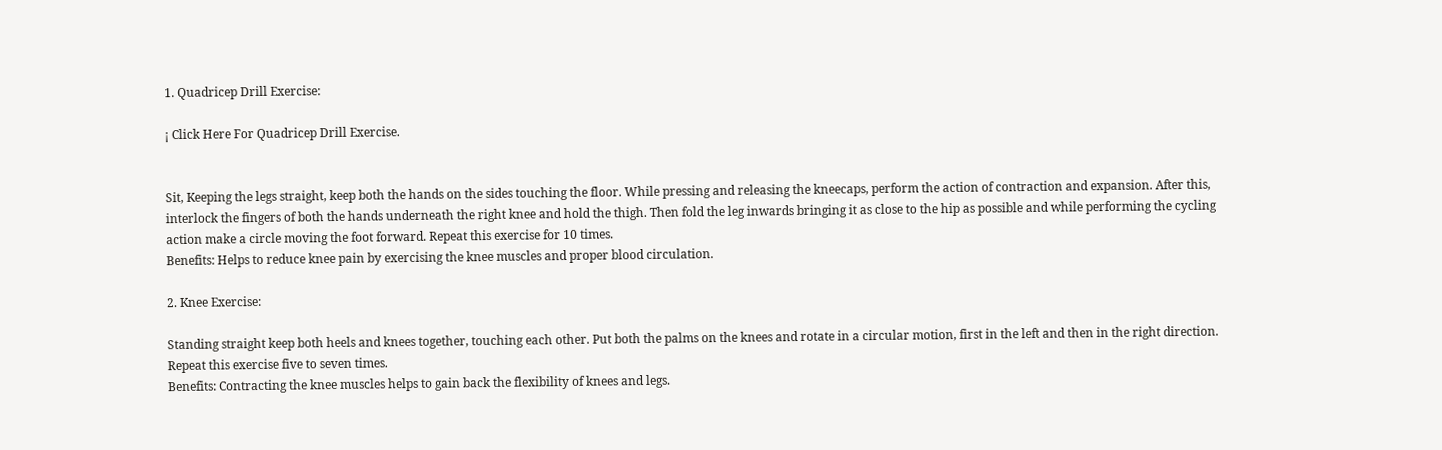1. Quadricep Drill Exercise:

¡ Click Here For Quadricep Drill Exercise.


Sit, Keeping the legs straight, keep both the hands on the sides touching the floor. While pressing and releasing the kneecaps, perform the action of contraction and expansion. After this, interlock the fingers of both the hands underneath the right knee and hold the thigh. Then fold the leg inwards bringing it as close to the hip as possible and while performing the cycling action make a circle moving the foot forward. Repeat this exercise for 10 times.
Benefits: Helps to reduce knee pain by exercising the knee muscles and proper blood circulation.

2. Knee Exercise:

Standing straight keep both heels and knees together, touching each other. Put both the palms on the knees and rotate in a circular motion, first in the left and then in the right direction. Repeat this exercise five to seven times.
Benefits: Contracting the knee muscles helps to gain back the flexibility of knees and legs.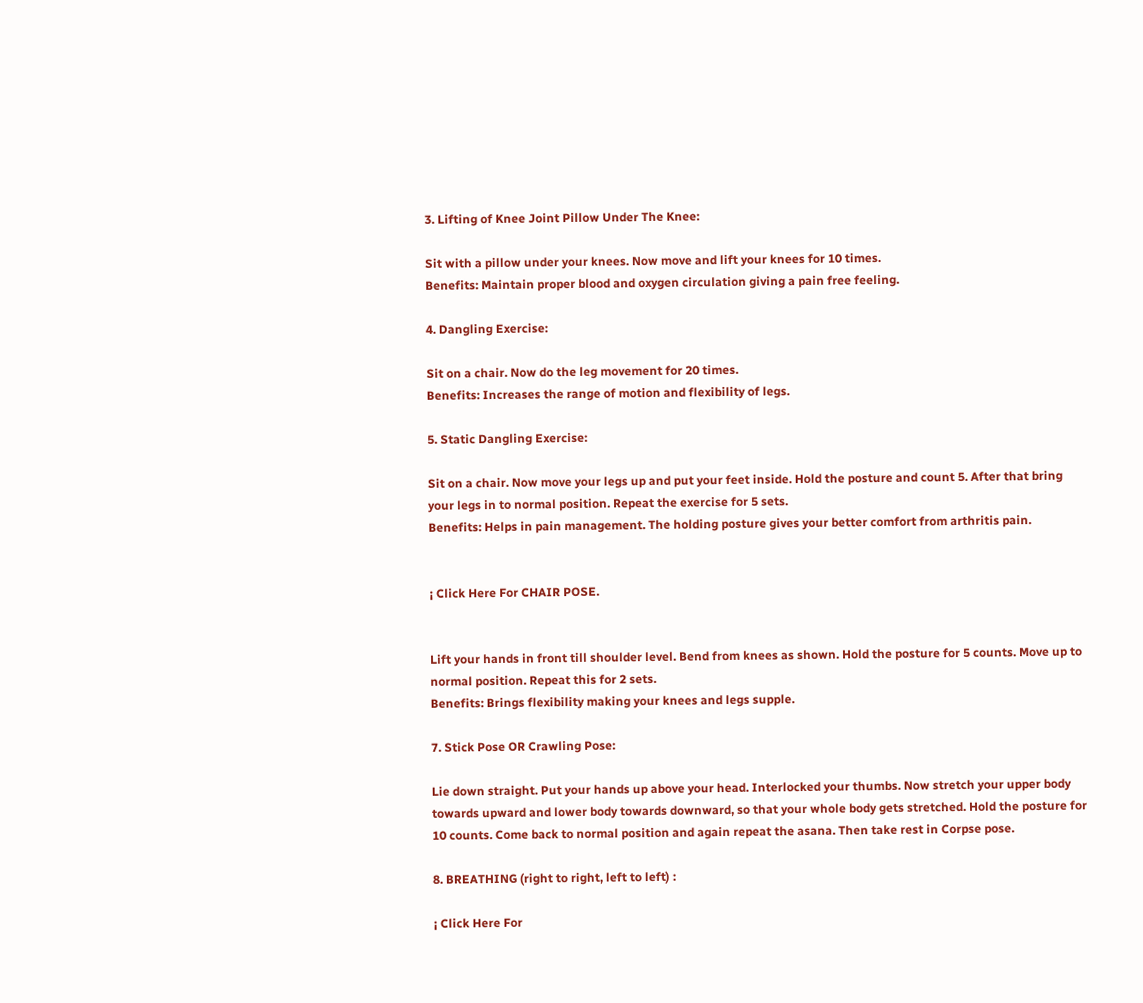3. Lifting of Knee Joint Pillow Under The Knee:

Sit with a pillow under your knees. Now move and lift your knees for 10 times.
Benefits: Maintain proper blood and oxygen circulation giving a pain free feeling.

4. Dangling Exercise:

Sit on a chair. Now do the leg movement for 20 times.
Benefits: Increases the range of motion and flexibility of legs.

5. Static Dangling Exercise:

Sit on a chair. Now move your legs up and put your feet inside. Hold the posture and count 5. After that bring your legs in to normal position. Repeat the exercise for 5 sets.
Benefits: Helps in pain management. The holding posture gives your better comfort from arthritis pain.


¡ Click Here For CHAIR POSE.


Lift your hands in front till shoulder level. Bend from knees as shown. Hold the posture for 5 counts. Move up to normal position. Repeat this for 2 sets.
Benefits: Brings flexibility making your knees and legs supple.

7. Stick Pose OR Crawling Pose:

Lie down straight. Put your hands up above your head. Interlocked your thumbs. Now stretch your upper body towards upward and lower body towards downward, so that your whole body gets stretched. Hold the posture for 10 counts. Come back to normal position and again repeat the asana. Then take rest in Corpse pose.

8. BREATHING (right to right, left to left) :

¡ Click Here For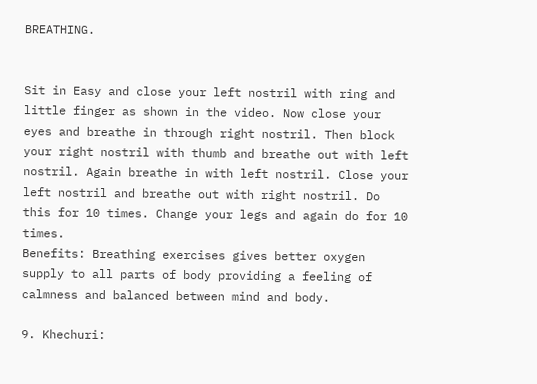BREATHING.


Sit in Easy and close your left nostril with ring and little finger as shown in the video. Now close your eyes and breathe in through right nostril. Then block your right nostril with thumb and breathe out with left nostril. Again breathe in with left nostril. Close your left nostril and breathe out with right nostril. Do this for 10 times. Change your legs and again do for 10 times.
Benefits: Breathing exercises gives better oxygen supply to all parts of body providing a feeling of calmness and balanced between mind and body.

9. Khechuri: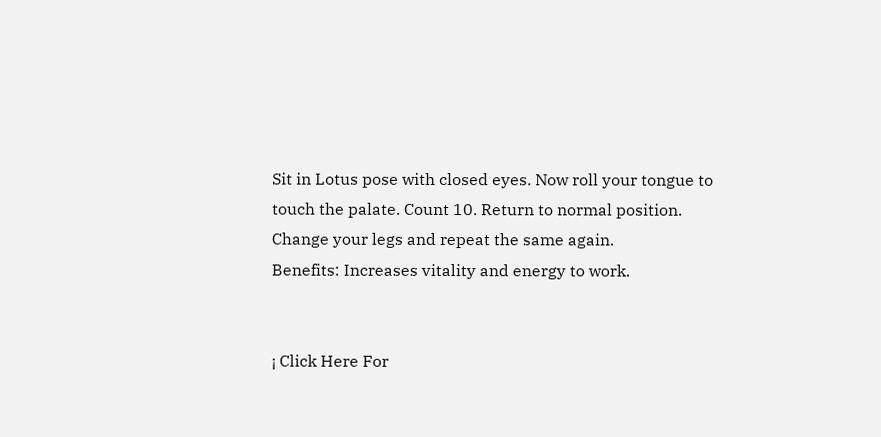Sit in Lotus pose with closed eyes. Now roll your tongue to touch the palate. Count 10. Return to normal position. Change your legs and repeat the same again.
Benefits: Increases vitality and energy to work.


¡ Click Here For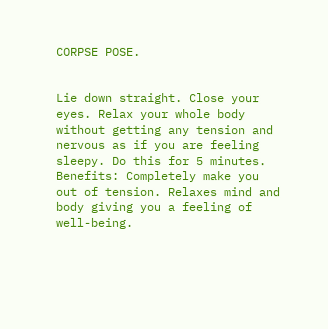CORPSE POSE.


Lie down straight. Close your eyes. Relax your whole body without getting any tension and nervous as if you are feeling sleepy. Do this for 5 minutes.
Benefits: Completely make you out of tension. Relaxes mind and body giving you a feeling of well-being.